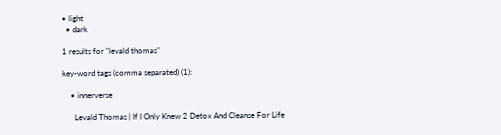• light
  • dark

1 results for "levald thomas"

key-word tags (comma separated) (1):

    • innerverse

      Levald Thomas | If I Only Knew 2 Detox And Cleanse For Life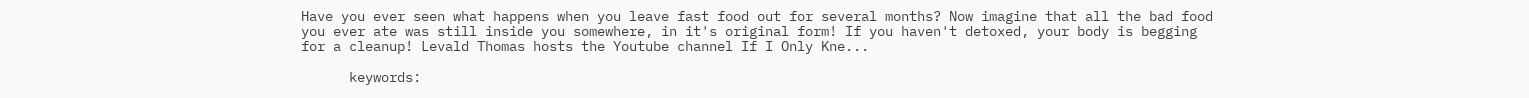Have you ever seen what happens when you leave fast food out for several months? Now imagine that all the bad food you ever ate was still inside you somewhere, in it's original form! If you haven't detoxed, your body is begging for a cleanup! Levald Thomas hosts the Youtube channel If I Only Kne...

      keywords: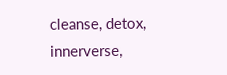cleanse, detox, innerverse,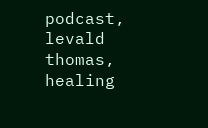podcast, levald thomas, healing